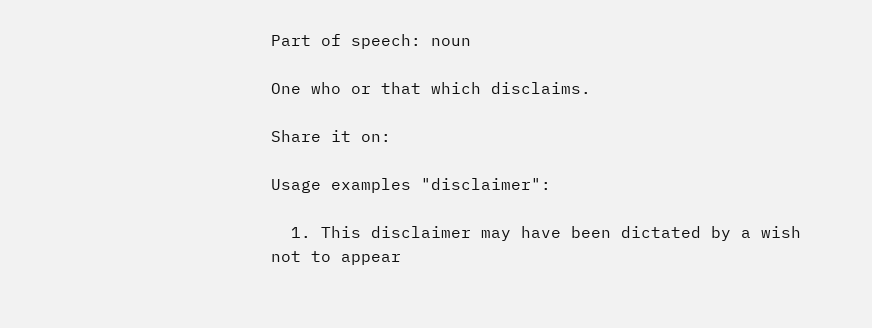Part of speech: noun

One who or that which disclaims.

Share it on:

Usage examples "disclaimer":

  1. This disclaimer may have been dictated by a wish not to appear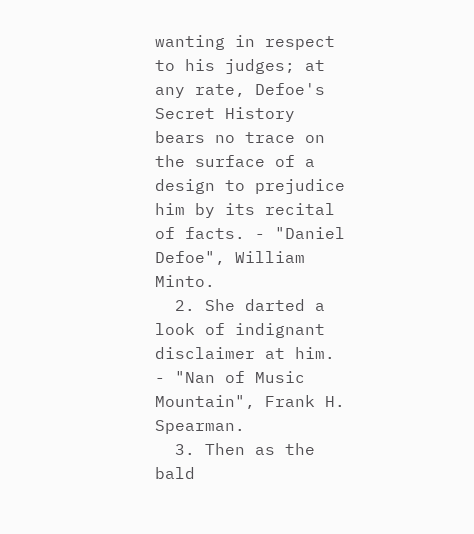wanting in respect to his judges; at any rate, Defoe's Secret History bears no trace on the surface of a design to prejudice him by its recital of facts. - "Daniel Defoe", William Minto.
  2. She darted a look of indignant disclaimer at him. - "Nan of Music Mountain", Frank H. Spearman.
  3. Then as the bald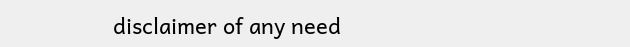disclaimer of any need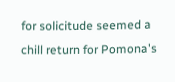for solicitude seemed a chill return for Pomona's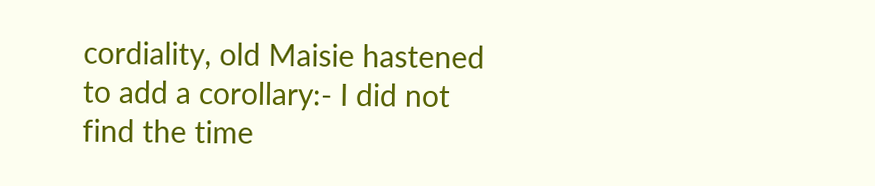cordiality, old Maisie hastened to add a corollary:- I did not find the time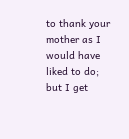to thank your mother as I would have liked to do; but I get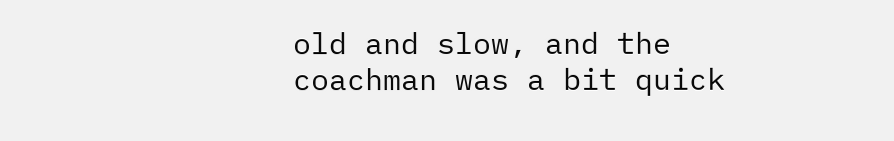old and slow, and the coachman was a bit quick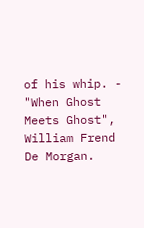of his whip. - "When Ghost Meets Ghost", William Frend De Morgan.